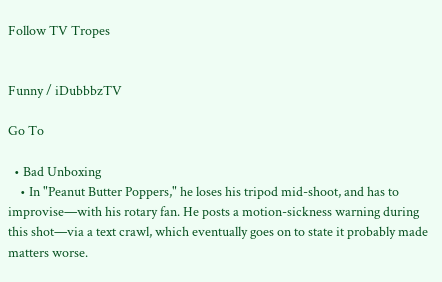Follow TV Tropes


Funny / iDubbbzTV

Go To

  • Bad Unboxing
    • In "Peanut Butter Poppers," he loses his tripod mid-shoot, and has to improvise—with his rotary fan. He posts a motion-sickness warning during this shot—via a text crawl, which eventually goes on to state it probably made matters worse.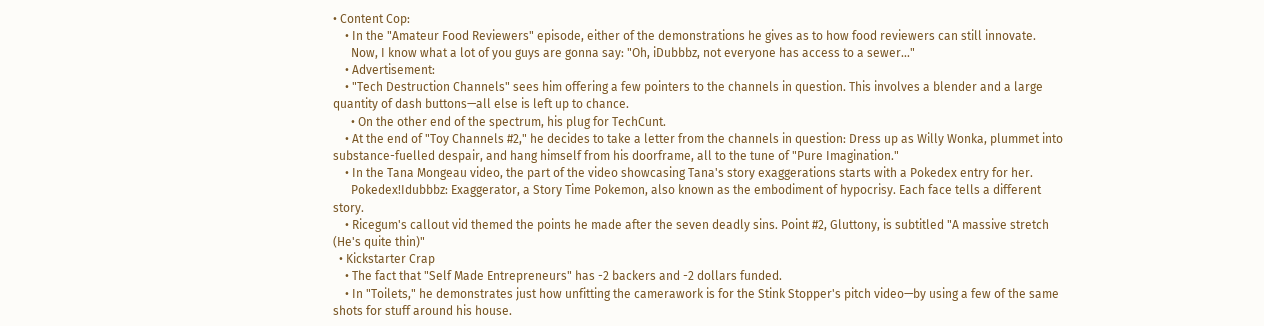• Content Cop:
    • In the "Amateur Food Reviewers" episode, either of the demonstrations he gives as to how food reviewers can still innovate.
      Now, I know what a lot of you guys are gonna say: "Oh, iDubbbz, not everyone has access to a sewer..."
    • Advertisement:
    • "Tech Destruction Channels" sees him offering a few pointers to the channels in question. This involves a blender and a large quantity of dash buttons—all else is left up to chance.
      • On the other end of the spectrum, his plug for TechCunt.
    • At the end of "Toy Channels #2," he decides to take a letter from the channels in question: Dress up as Willy Wonka, plummet into substance-fuelled despair, and hang himself from his doorframe, all to the tune of "Pure Imagination."
    • In the Tana Mongeau video, the part of the video showcasing Tana's story exaggerations starts with a Pokedex entry for her.
      Pokedex!Idubbbz: Exaggerator, a Story Time Pokemon, also known as the embodiment of hypocrisy. Each face tells a different story.
    • Ricegum's callout vid themed the points he made after the seven deadly sins. Point #2, Gluttony, is subtitled "A massive stretch (He's quite thin)"
  • Kickstarter Crap
    • The fact that "Self Made Entrepreneurs" has -2 backers and -2 dollars funded.
    • In "Toilets," he demonstrates just how unfitting the camerawork is for the Stink Stopper's pitch video—by using a few of the same shots for stuff around his house.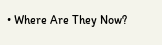• Where Are They Now?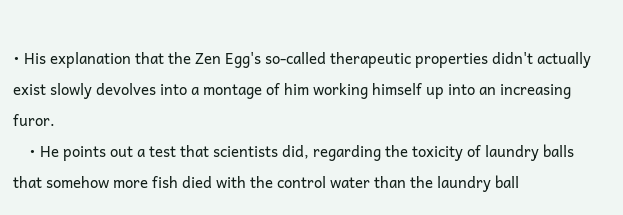• His explanation that the Zen Egg's so-called therapeutic properties didn't actually exist slowly devolves into a montage of him working himself up into an increasing furor.
    • He points out a test that scientists did, regarding the toxicity of laundry balls that somehow more fish died with the control water than the laundry ball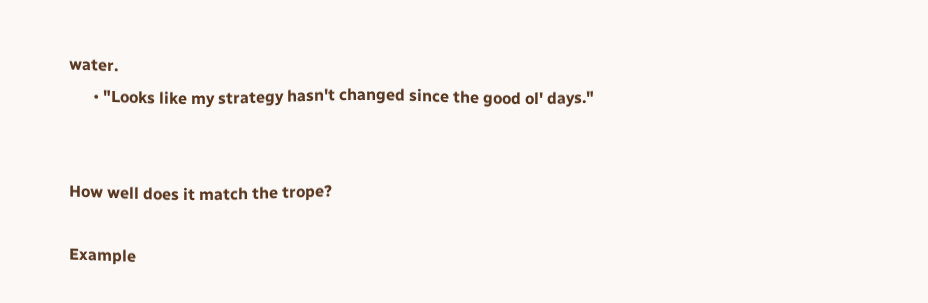water.
      • "Looks like my strategy hasn't changed since the good ol' days."


How well does it match the trope?

Example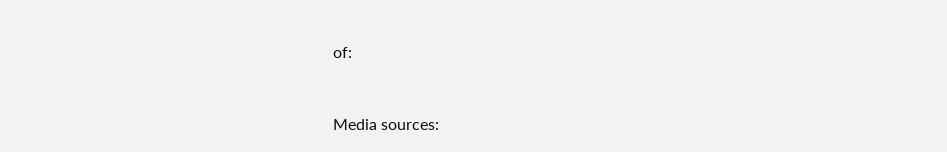of:


Media sources: